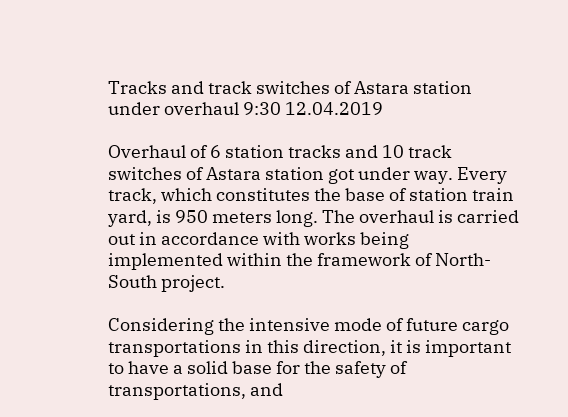Tracks and track switches of Astara station under overhaul 9:30 12.04.2019

Overhaul of 6 station tracks and 10 track switches of Astara station got under way. Every track, which constitutes the base of station train yard, is 950 meters long. The overhaul is carried out in accordance with works being implemented within the framework of North-South project.

Considering the intensive mode of future cargo transportations in this direction, it is important to have a solid base for the safety of transportations, and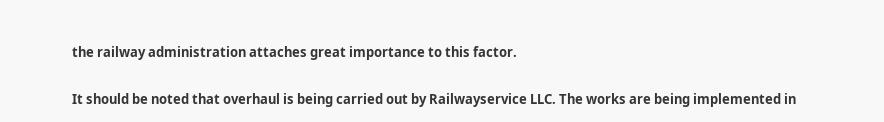the railway administration attaches great importance to this factor.

It should be noted that overhaul is being carried out by Railwayservice LLC. The works are being implemented in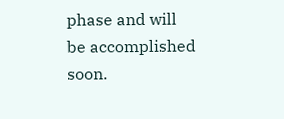phase and will be accomplished soon.